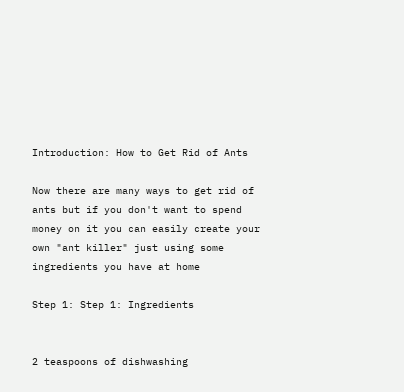Introduction: How to Get Rid of Ants

Now there are many ways to get rid of ants but if you don't want to spend money on it you can easily create your own "ant killer" just using some ingredients you have at home

Step 1: Step 1: Ingredients


2 teaspoons of dishwashing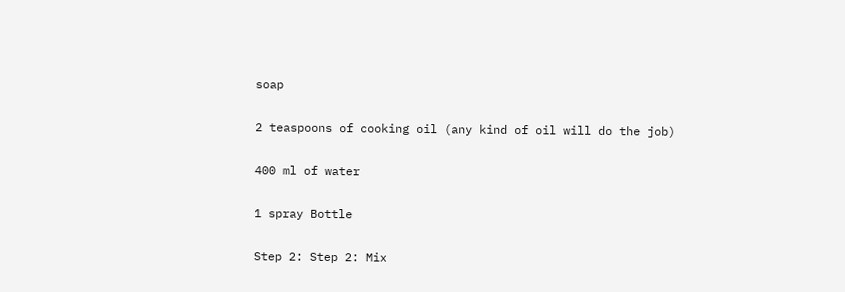soap

2 teaspoons of cooking oil (any kind of oil will do the job)

400 ml of water

1 spray Bottle

Step 2: Step 2: Mix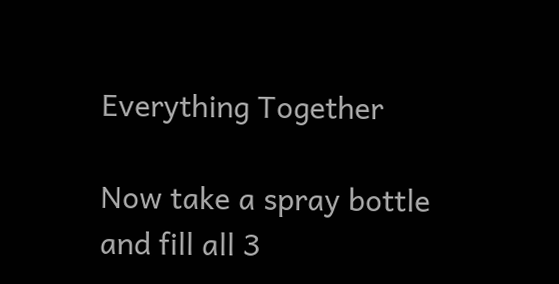Everything Together

Now take a spray bottle and fill all 3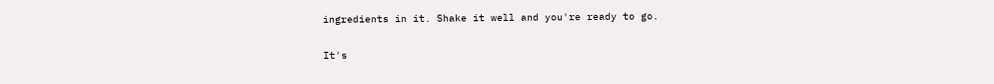ingredients in it. Shake it well and you're ready to go.

It's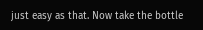just easy as that. Now take the bottle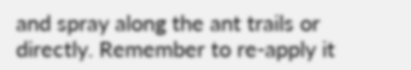and spray along the ant trails or directly. Remember to re-apply it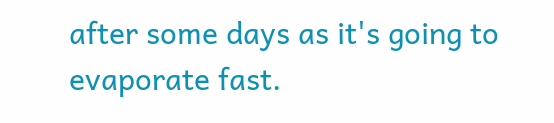after some days as it's going to evaporate fast.